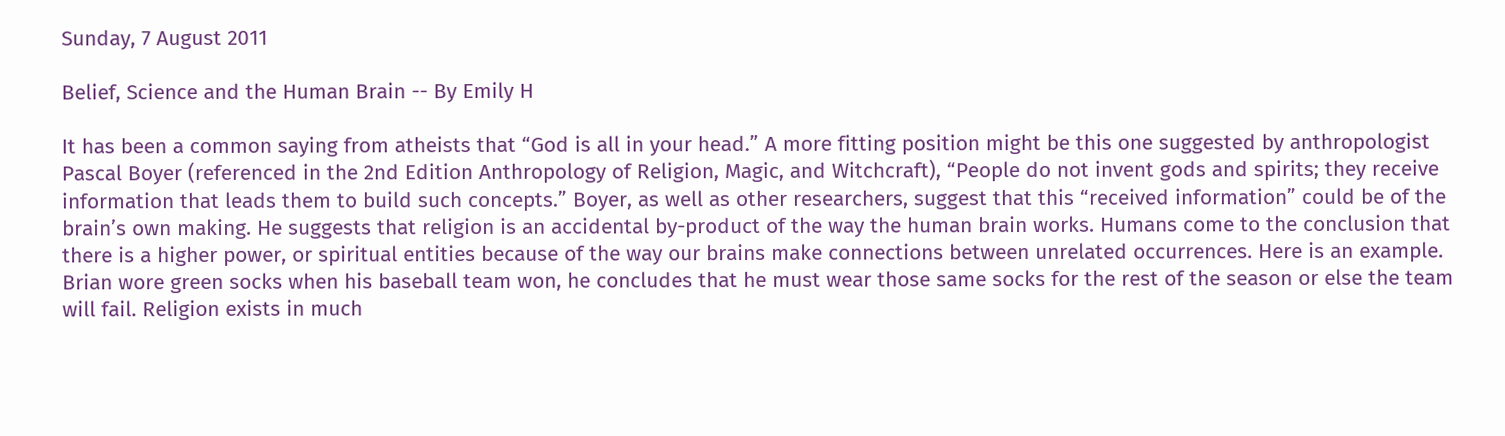Sunday, 7 August 2011

Belief, Science and the Human Brain -- By Emily H

It has been a common saying from atheists that “God is all in your head.” A more fitting position might be this one suggested by anthropologist Pascal Boyer (referenced in the 2nd Edition Anthropology of Religion, Magic, and Witchcraft), “People do not invent gods and spirits; they receive information that leads them to build such concepts.” Boyer, as well as other researchers, suggest that this “received information” could be of the brain’s own making. He suggests that religion is an accidental by-product of the way the human brain works. Humans come to the conclusion that there is a higher power, or spiritual entities because of the way our brains make connections between unrelated occurrences. Here is an example. Brian wore green socks when his baseball team won, he concludes that he must wear those same socks for the rest of the season or else the team will fail. Religion exists in much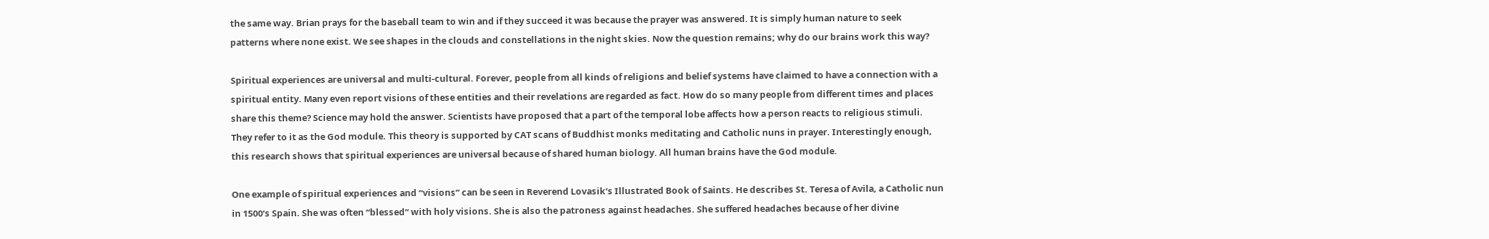the same way. Brian prays for the baseball team to win and if they succeed it was because the prayer was answered. It is simply human nature to seek patterns where none exist. We see shapes in the clouds and constellations in the night skies. Now the question remains; why do our brains work this way?

Spiritual experiences are universal and multi-cultural. Forever, people from all kinds of religions and belief systems have claimed to have a connection with a spiritual entity. Many even report visions of these entities and their revelations are regarded as fact. How do so many people from different times and places share this theme? Science may hold the answer. Scientists have proposed that a part of the temporal lobe affects how a person reacts to religious stimuli. They refer to it as the God module. This theory is supported by CAT scans of Buddhist monks meditating and Catholic nuns in prayer. Interestingly enough, this research shows that spiritual experiences are universal because of shared human biology. All human brains have the God module.

One example of spiritual experiences and “visions” can be seen in Reverend Lovasik’s Illustrated Book of Saints. He describes St. Teresa of Avila, a Catholic nun in 1500’s Spain. She was often “blessed” with holy visions. She is also the patroness against headaches. She suffered headaches because of her divine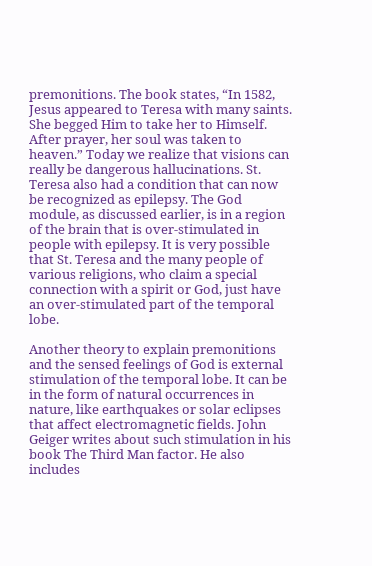premonitions. The book states, “In 1582, Jesus appeared to Teresa with many saints. She begged Him to take her to Himself. After prayer, her soul was taken to heaven.” Today we realize that visions can really be dangerous hallucinations. St. Teresa also had a condition that can now be recognized as epilepsy. The God module, as discussed earlier, is in a region of the brain that is over-stimulated in people with epilepsy. It is very possible that St. Teresa and the many people of various religions, who claim a special connection with a spirit or God, just have an over-stimulated part of the temporal lobe.

Another theory to explain premonitions and the sensed feelings of God is external stimulation of the temporal lobe. It can be in the form of natural occurrences in nature, like earthquakes or solar eclipses that affect electromagnetic fields. John Geiger writes about such stimulation in his book The Third Man factor. He also includes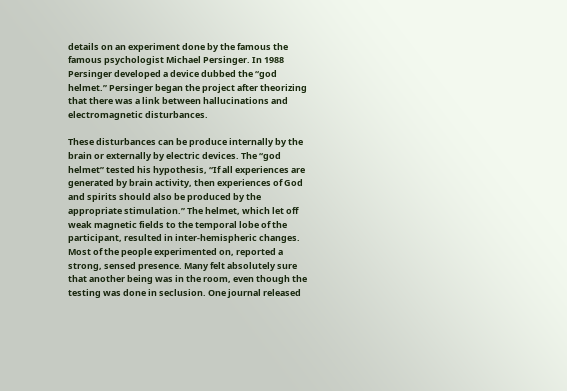details on an experiment done by the famous the famous psychologist Michael Persinger. In 1988 Persinger developed a device dubbed the “god helmet.” Persinger began the project after theorizing that there was a link between hallucinations and electromagnetic disturbances.

These disturbances can be produce internally by the brain or externally by electric devices. The “god helmet” tested his hypothesis, “If all experiences are generated by brain activity, then experiences of God and spirits should also be produced by the appropriate stimulation.” The helmet, which let off weak magnetic fields to the temporal lobe of the participant, resulted in inter-hemispheric changes. Most of the people experimented on, reported a strong, sensed presence. Many felt absolutely sure that another being was in the room, even though the testing was done in seclusion. One journal released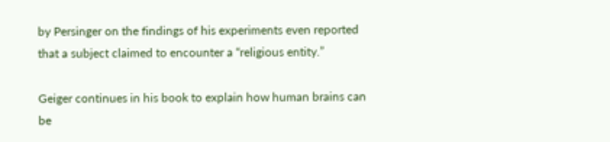by Persinger on the findings of his experiments even reported that a subject claimed to encounter a “religious entity.”

Geiger continues in his book to explain how human brains can be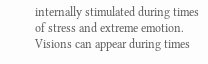internally stimulated during times of stress and extreme emotion. Visions can appear during times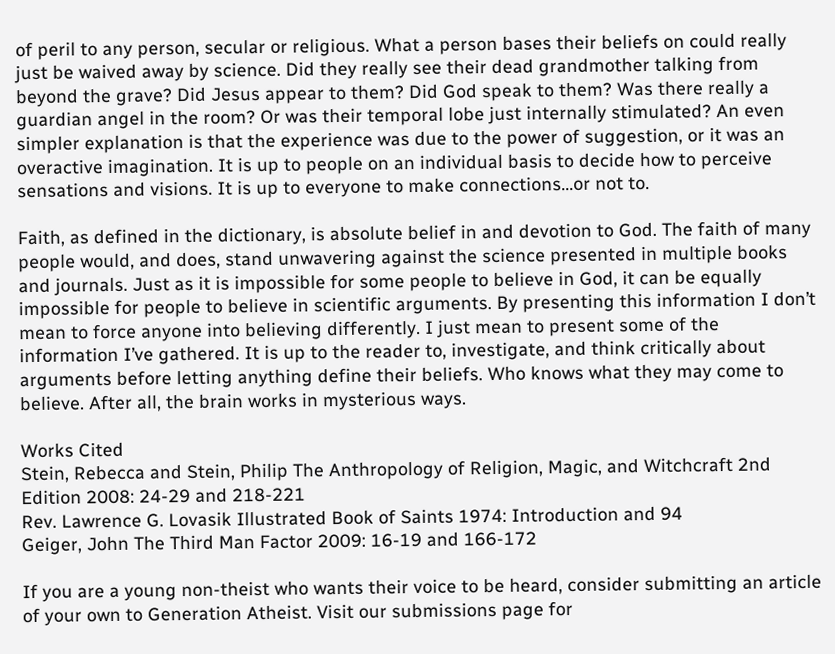of peril to any person, secular or religious. What a person bases their beliefs on could really just be waived away by science. Did they really see their dead grandmother talking from beyond the grave? Did Jesus appear to them? Did God speak to them? Was there really a guardian angel in the room? Or was their temporal lobe just internally stimulated? An even simpler explanation is that the experience was due to the power of suggestion, or it was an overactive imagination. It is up to people on an individual basis to decide how to perceive sensations and visions. It is up to everyone to make connections…or not to.

Faith, as defined in the dictionary, is absolute belief in and devotion to God. The faith of many people would, and does, stand unwavering against the science presented in multiple books and journals. Just as it is impossible for some people to believe in God, it can be equally impossible for people to believe in scientific arguments. By presenting this information I don’t mean to force anyone into believing differently. I just mean to present some of the information I’ve gathered. It is up to the reader to, investigate, and think critically about arguments before letting anything define their beliefs. Who knows what they may come to believe. After all, the brain works in mysterious ways.

Works Cited
Stein, Rebecca and Stein, Philip The Anthropology of Religion, Magic, and Witchcraft 2nd Edition 2008: 24-29 and 218-221
Rev. Lawrence G. Lovasik Illustrated Book of Saints 1974: Introduction and 94
Geiger, John The Third Man Factor 2009: 16-19 and 166-172

If you are a young non-theist who wants their voice to be heard, consider submitting an article of your own to Generation Atheist. Visit our submissions page for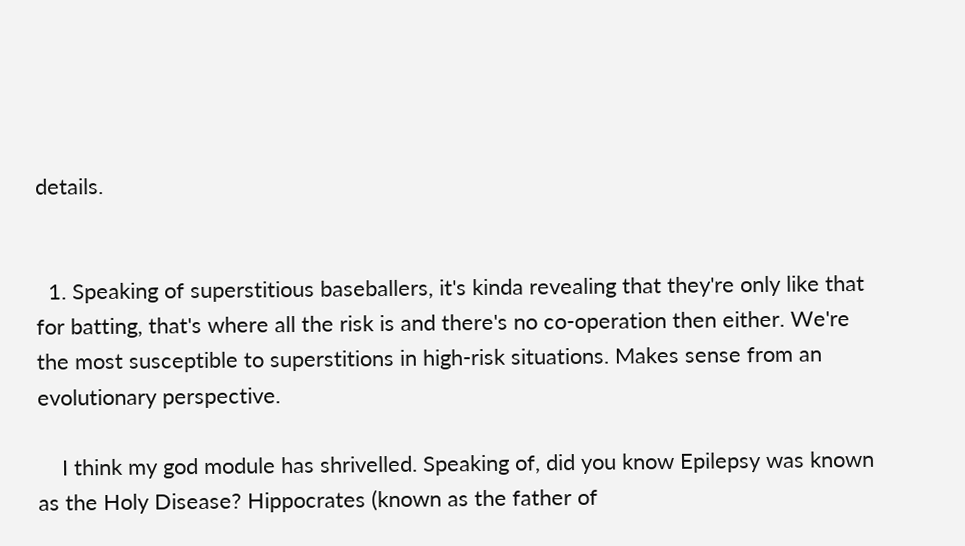details.


  1. Speaking of superstitious baseballers, it's kinda revealing that they're only like that for batting, that's where all the risk is and there's no co-operation then either. We're the most susceptible to superstitions in high-risk situations. Makes sense from an evolutionary perspective.

    I think my god module has shrivelled. Speaking of, did you know Epilepsy was known as the Holy Disease? Hippocrates (known as the father of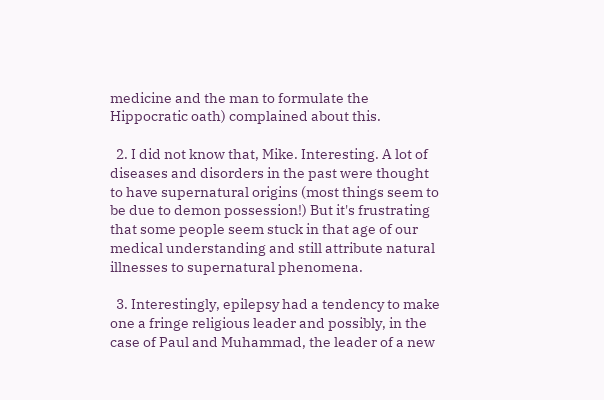medicine and the man to formulate the Hippocratic oath) complained about this.

  2. I did not know that, Mike. Interesting. A lot of diseases and disorders in the past were thought to have supernatural origins (most things seem to be due to demon possession!) But it's frustrating that some people seem stuck in that age of our medical understanding and still attribute natural illnesses to supernatural phenomena.

  3. Interestingly, epilepsy had a tendency to make one a fringe religious leader and possibly, in the case of Paul and Muhammad, the leader of a new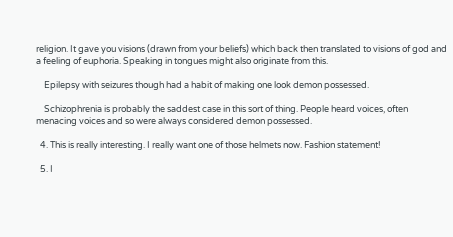religion. It gave you visions (drawn from your beliefs) which back then translated to visions of god and a feeling of euphoria. Speaking in tongues might also originate from this.

    Epilepsy with seizures though had a habit of making one look demon possessed.

    Schizophrenia is probably the saddest case in this sort of thing. People heard voices, often menacing voices and so were always considered demon possessed.

  4. This is really interesting. I really want one of those helmets now. Fashion statement!

  5. I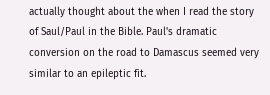actually thought about the when I read the story of Saul/Paul in the Bible. Paul's dramatic conversion on the road to Damascus seemed very similar to an epileptic fit.